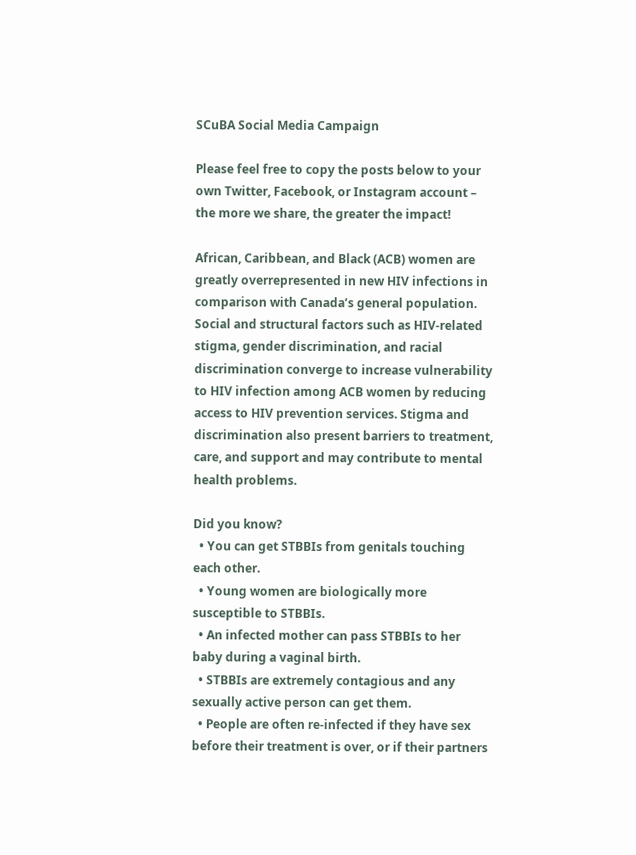SCuBA Social Media Campaign

Please feel free to copy the posts below to your own Twitter, Facebook, or Instagram account – the more we share, the greater the impact!

African, Caribbean, and Black (ACB) women are greatly overrepresented in new HIV infections in comparison with Canada’s general population. Social and structural factors such as HIV-related stigma, gender discrimination, and racial discrimination converge to increase vulnerability to HIV infection among ACB women by reducing access to HIV prevention services. Stigma and discrimination also present barriers to treatment, care, and support and may contribute to mental health problems.

Did you know?
  • You can get STBBIs from genitals touching each other.
  • Young women are biologically more susceptible to STBBIs.
  • An infected mother can pass STBBIs to her baby during a vaginal birth.
  • STBBIs are extremely contagious and any sexually active person can get them.
  • People are often re-infected if they have sex before their treatment is over, or if their partners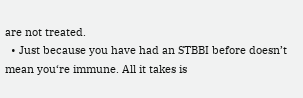are not treated.
  • Just because you have had an STBBI before doesn’t mean you‘re immune. All it takes is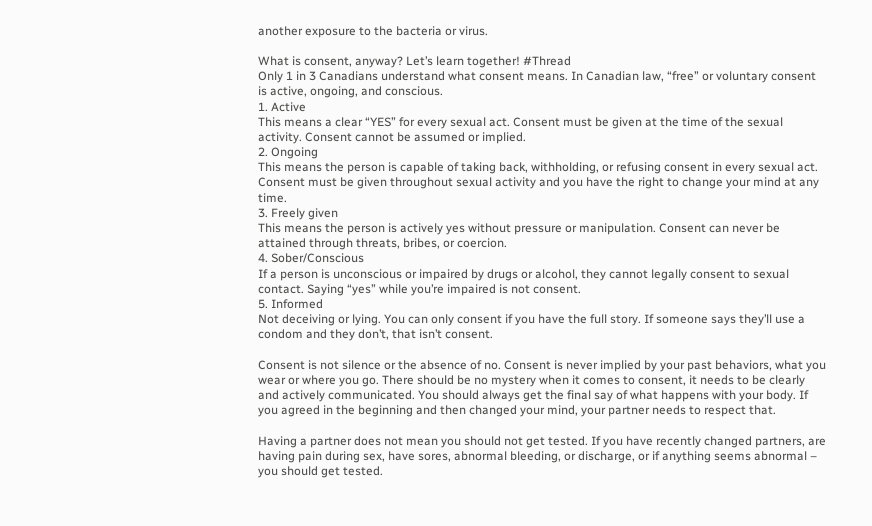another exposure to the bacteria or virus.

What is consent, anyway? Let’s learn together! #Thread
Only 1 in 3 Canadians understand what consent means. In Canadian law, “free” or voluntary consent is active, ongoing, and conscious.
1. Active
This means a clear “YES” for every sexual act. Consent must be given at the time of the sexual activity. Consent cannot be assumed or implied.
2. Ongoing
This means the person is capable of taking back, withholding, or refusing consent in every sexual act. Consent must be given throughout sexual activity and you have the right to change your mind at any time.
3. Freely given
This means the person is actively yes without pressure or manipulation. Consent can never be attained through threats, bribes, or coercion.
4. Sober/Conscious
If a person is unconscious or impaired by drugs or alcohol, they cannot legally consent to sexual contact. Saying “yes” while you’re impaired is not consent.
5. Informed
Not deceiving or lying. You can only consent if you have the full story. If someone says they’ll use a condom and they don’t, that isn’t consent.

Consent is not silence or the absence of no. Consent is never implied by your past behaviors, what you wear or where you go. There should be no mystery when it comes to consent, it needs to be clearly and actively communicated. You should always get the final say of what happens with your body. If you agreed in the beginning and then changed your mind, your partner needs to respect that.

Having a partner does not mean you should not get tested. If you have recently changed partners, are having pain during sex, have sores, abnormal bleeding, or discharge, or if anything seems abnormal – you should get tested.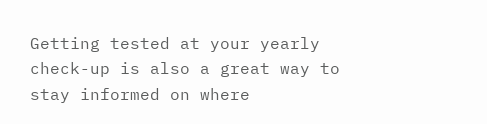Getting tested at your yearly check-up is also a great way to stay informed on where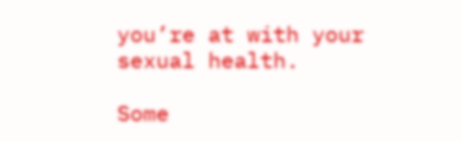you’re at with your sexual health.

Some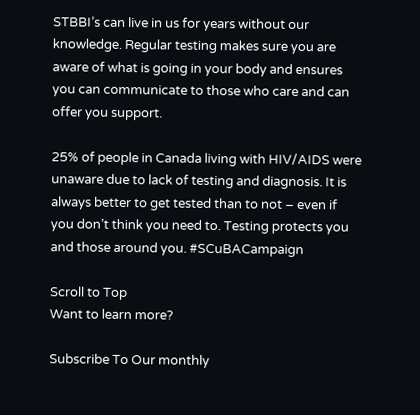STBBI’s can live in us for years without our knowledge. Regular testing makes sure you are aware of what is going in your body and ensures you can communicate to those who care and can offer you support.

25% of people in Canada living with HIV/AIDS were unaware due to lack of testing and diagnosis. It is always better to get tested than to not – even if you don’t think you need to. Testing protects you and those around you. #SCuBACampaign

Scroll to Top
Want to learn more?

Subscribe To Our monthly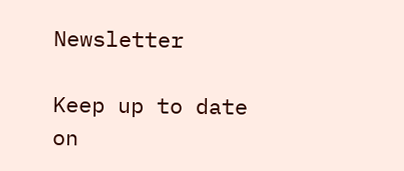Newsletter

Keep up to date on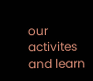our activites and learn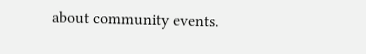about community events.